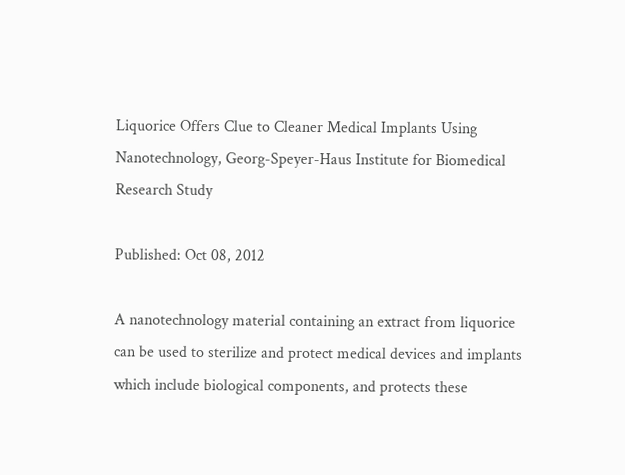Liquorice Offers Clue to Cleaner Medical Implants Using Nanotechnology, Georg-Speyer-Haus Institute for Biomedical Research Study

Published: Oct 08, 2012

A nanotechnology material containing an extract from liquorice can be used to sterilize and protect medical devices and implants which include biological components, and protects these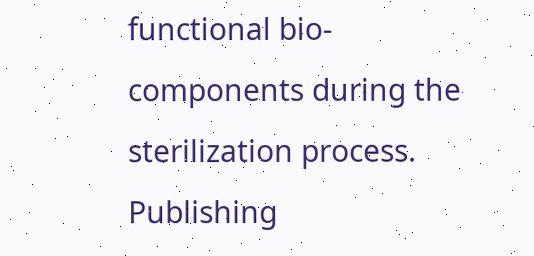functional bio-components during the sterilization process. Publishing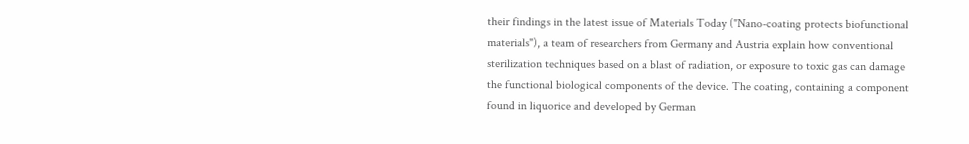their findings in the latest issue of Materials Today ("Nano-coating protects biofunctional materials"), a team of researchers from Germany and Austria explain how conventional sterilization techniques based on a blast of radiation, or exposure to toxic gas can damage the functional biological components of the device. The coating, containing a component found in liquorice and developed by German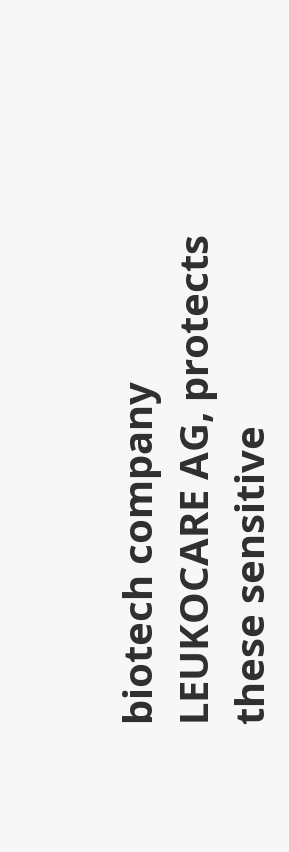biotech company LEUKOCARE AG, protects these sensitive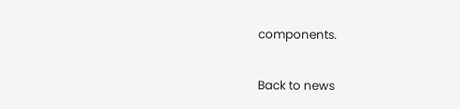components.

Back to news